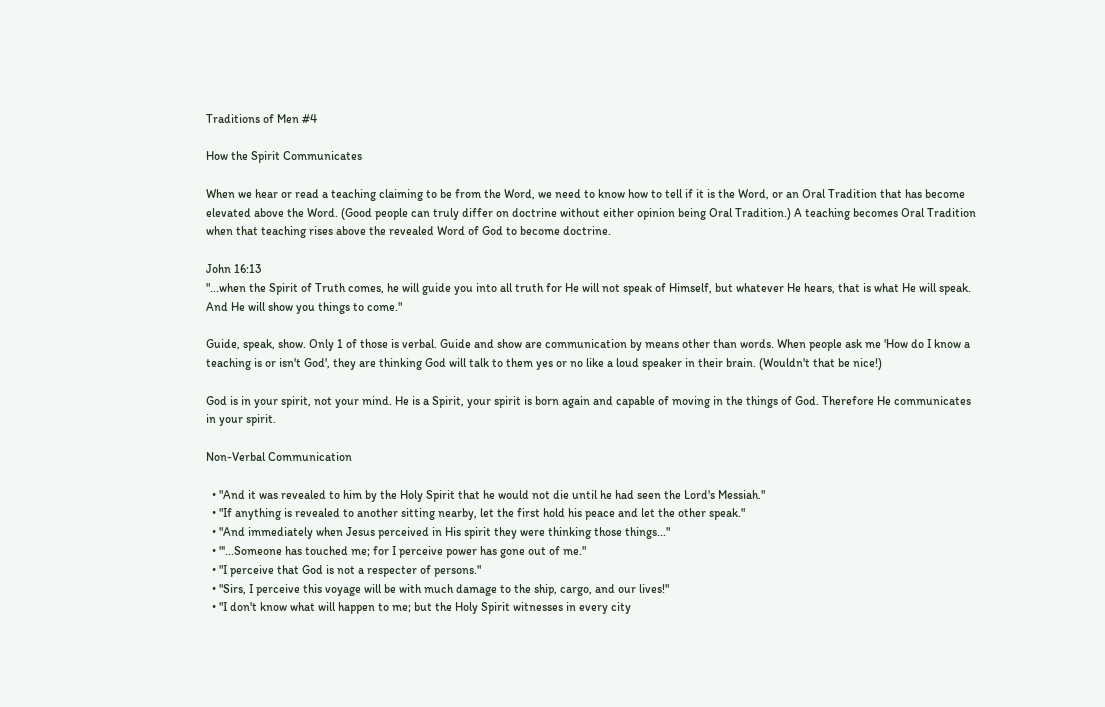Traditions of Men #4

How the Spirit Communicates

When we hear or read a teaching claiming to be from the Word, we need to know how to tell if it is the Word, or an Oral Tradition that has become elevated above the Word. (Good people can truly differ on doctrine without either opinion being Oral Tradition.) A teaching becomes Oral Tradition when that teaching rises above the revealed Word of God to become doctrine.

John 16:13
"...when the Spirit of Truth comes, he will guide you into all truth for He will not speak of Himself, but whatever He hears, that is what He will speak. And He will show you things to come."

Guide, speak, show. Only 1 of those is verbal. Guide and show are communication by means other than words. When people ask me 'How do I know a teaching is or isn't God', they are thinking God will talk to them yes or no like a loud speaker in their brain. (Wouldn't that be nice!)

God is in your spirit, not your mind. He is a Spirit, your spirit is born again and capable of moving in the things of God. Therefore He communicates in your spirit.

Non-Verbal Communication

  • "And it was revealed to him by the Holy Spirit that he would not die until he had seen the Lord's Messiah."
  • "If anything is revealed to another sitting nearby, let the first hold his peace and let the other speak."
  • "And immediately when Jesus perceived in His spirit they were thinking those things..."
  • "'...Someone has touched me; for I perceive power has gone out of me."
  • "I perceive that God is not a respecter of persons."
  • "Sirs, I perceive this voyage will be with much damage to the ship, cargo, and our lives!"
  • "I don't know what will happen to me; but the Holy Spirit witnesses in every city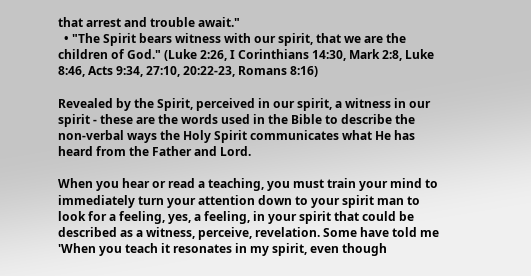that arrest and trouble await."
  • "The Spirit bears witness with our spirit, that we are the children of God." (Luke 2:26, I Corinthians 14:30, Mark 2:8, Luke 8:46, Acts 9:34, 27:10, 20:22-23, Romans 8:16)

Revealed by the Spirit, perceived in our spirit, a witness in our spirit - these are the words used in the Bible to describe the non-verbal ways the Holy Spirit communicates what He has heard from the Father and Lord.

When you hear or read a teaching, you must train your mind to immediately turn your attention down to your spirit man to look for a feeling, yes, a feeling, in your spirit that could be described as a witness, perceive, revelation. Some have told me 'When you teach it resonates in my spirit, even though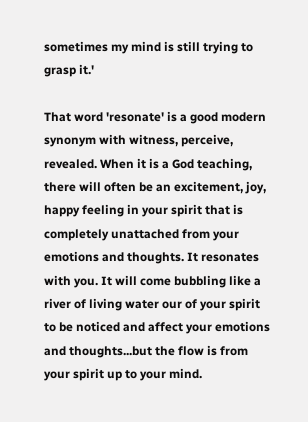sometimes my mind is still trying to grasp it.'

That word 'resonate' is a good modern synonym with witness, perceive, revealed. When it is a God teaching, there will often be an excitement, joy, happy feeling in your spirit that is completely unattached from your emotions and thoughts. It resonates with you. It will come bubbling like a river of living water our of your spirit to be noticed and affect your emotions and thoughts...but the flow is from your spirit up to your mind.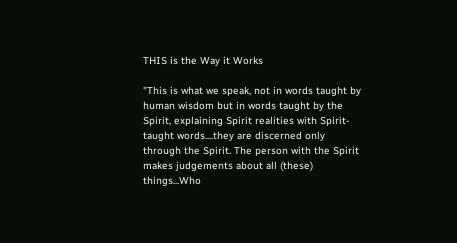THIS is the Way it Works

"This is what we speak, not in words taught by human wisdom but in words taught by the Spirit, explaining Spirit realities with Spirit-taught words....they are discerned only through the Spirit. The person with the Spirit makes judgements about all (these) things...Who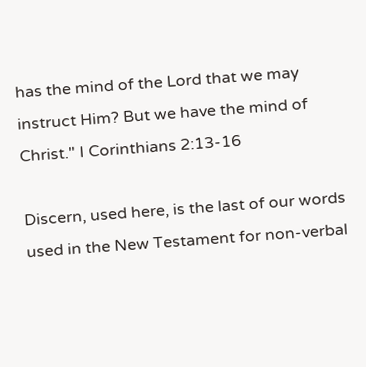has the mind of the Lord that we may instruct Him? But we have the mind of Christ." I Corinthians 2:13-16

Discern, used here, is the last of our words used in the New Testament for non-verbal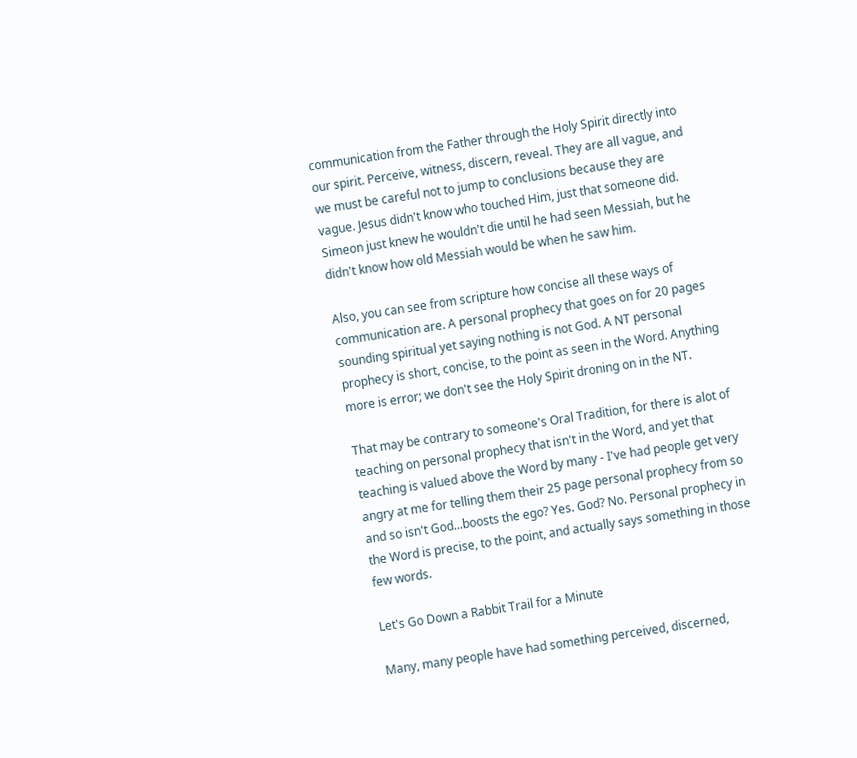communication from the Father through the Holy Spirit directly into our spirit. Perceive, witness, discern, reveal. They are all vague, and we must be careful not to jump to conclusions because they are vague. Jesus didn't know who touched Him, just that someone did. Simeon just knew he wouldn't die until he had seen Messiah, but he didn't know how old Messiah would be when he saw him.

Also, you can see from scripture how concise all these ways of communication are. A personal prophecy that goes on for 20 pages sounding spiritual yet saying nothing is not God. A NT personal prophecy is short, concise, to the point as seen in the Word. Anything more is error; we don't see the Holy Spirit droning on in the NT.

That may be contrary to someone's Oral Tradition, for there is alot of teaching on personal prophecy that isn't in the Word, and yet that teaching is valued above the Word by many - I've had people get very angry at me for telling them their 25 page personal prophecy from so and so isn't God...boosts the ego? Yes. God? No. Personal prophecy in the Word is precise, to the point, and actually says something in those few words.

Let's Go Down a Rabbit Trail for a Minute

Many, many people have had something perceived, discerned,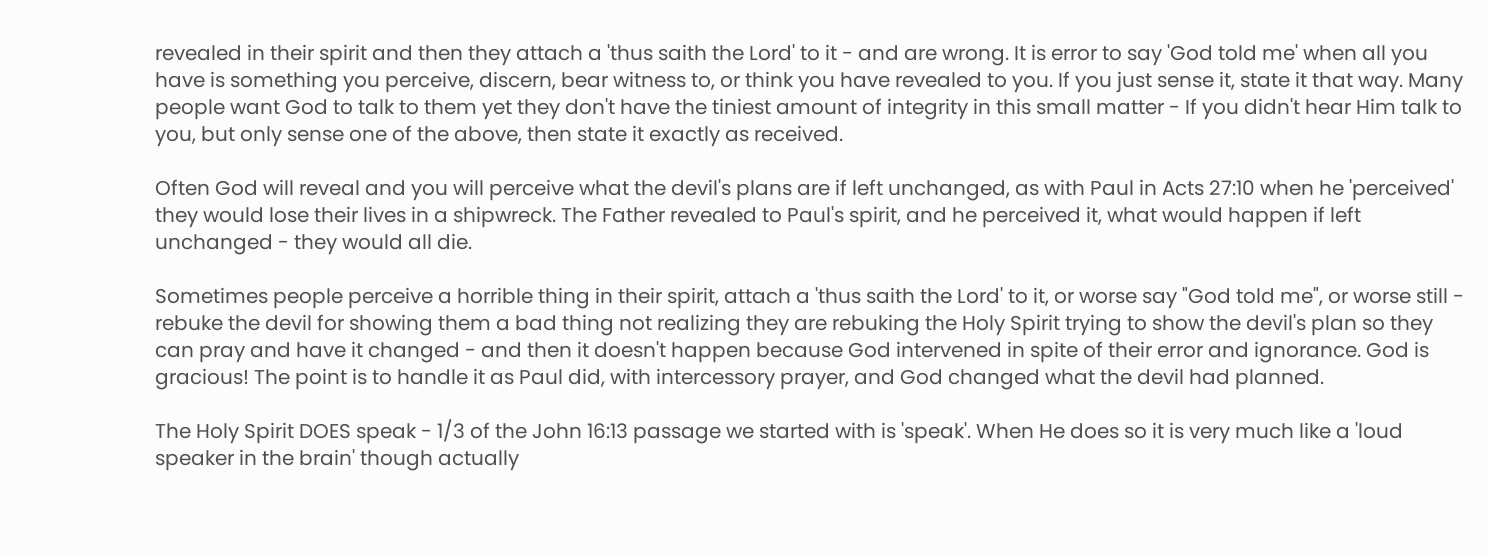revealed in their spirit and then they attach a 'thus saith the Lord' to it - and are wrong. It is error to say 'God told me' when all you have is something you perceive, discern, bear witness to, or think you have revealed to you. If you just sense it, state it that way. Many people want God to talk to them yet they don't have the tiniest amount of integrity in this small matter - If you didn't hear Him talk to you, but only sense one of the above, then state it exactly as received.

Often God will reveal and you will perceive what the devil's plans are if left unchanged, as with Paul in Acts 27:10 when he 'perceived' they would lose their lives in a shipwreck. The Father revealed to Paul's spirit, and he perceived it, what would happen if left unchanged - they would all die.

Sometimes people perceive a horrible thing in their spirit, attach a 'thus saith the Lord' to it, or worse say "God told me", or worse still - rebuke the devil for showing them a bad thing not realizing they are rebuking the Holy Spirit trying to show the devil's plan so they can pray and have it changed - and then it doesn't happen because God intervened in spite of their error and ignorance. God is gracious! The point is to handle it as Paul did, with intercessory prayer, and God changed what the devil had planned.

The Holy Spirit DOES speak - 1/3 of the John 16:13 passage we started with is 'speak'. When He does so it is very much like a 'loud speaker in the brain' though actually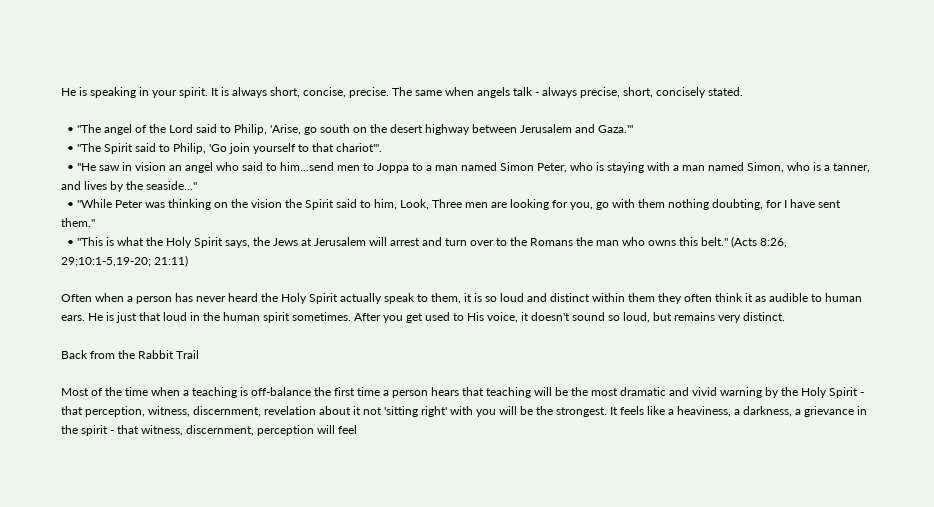He is speaking in your spirit. It is always short, concise, precise. The same when angels talk - always precise, short, concisely stated.

  • "The angel of the Lord said to Philip, 'Arise, go south on the desert highway between Jerusalem and Gaza."'
  • "The Spirit said to Philip, 'Go join yourself to that chariot'".
  • "He saw in vision an angel who said to him...send men to Joppa to a man named Simon Peter, who is staying with a man named Simon, who is a tanner, and lives by the seaside..."
  • "While Peter was thinking on the vision the Spirit said to him, Look, Three men are looking for you, go with them nothing doubting, for I have sent them."
  • "This is what the Holy Spirit says, the Jews at Jerusalem will arrest and turn over to the Romans the man who owns this belt." (Acts 8:26, 29;10:1-5,19-20; 21:11)

Often when a person has never heard the Holy Spirit actually speak to them, it is so loud and distinct within them they often think it as audible to human ears. He is just that loud in the human spirit sometimes. After you get used to His voice, it doesn't sound so loud, but remains very distinct.

Back from the Rabbit Trail

Most of the time when a teaching is off-balance the first time a person hears that teaching will be the most dramatic and vivid warning by the Holy Spirit - that perception, witness, discernment, revelation about it not 'sitting right' with you will be the strongest. It feels like a heaviness, a darkness, a grievance in the spirit - that witness, discernment, perception will feel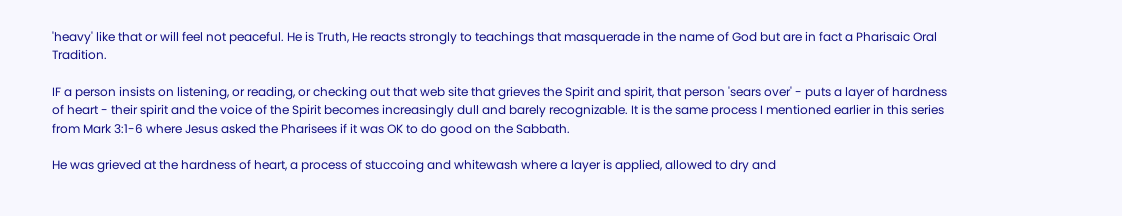'heavy' like that or will feel not peaceful. He is Truth, He reacts strongly to teachings that masquerade in the name of God but are in fact a Pharisaic Oral Tradition.

IF a person insists on listening, or reading, or checking out that web site that grieves the Spirit and spirit, that person 'sears over' - puts a layer of hardness of heart - their spirit and the voice of the Spirit becomes increasingly dull and barely recognizable. It is the same process I mentioned earlier in this series from Mark 3:1-6 where Jesus asked the Pharisees if it was OK to do good on the Sabbath.

He was grieved at the hardness of heart, a process of stuccoing and whitewash where a layer is applied, allowed to dry and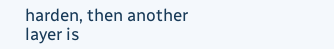harden, then another layer is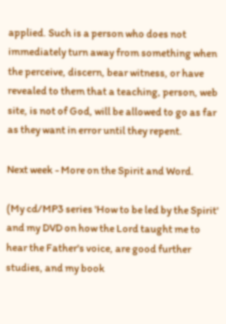applied. Such is a person who does not immediately turn away from something when the perceive, discern, bear witness, or have revealed to them that a teaching, person, web site, is not of God, will be allowed to go as far as they want in error until they repent.

Next week - More on the Spirit and Word.

(My cd/MP3 series 'How to be led by the Spirit' and my DVD on how the Lord taught me to hear the Father's voice, are good further studies, and my book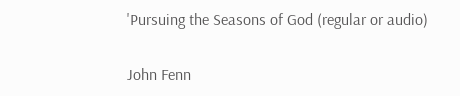'Pursuing the Seasons of God (regular or audio)

John Fenn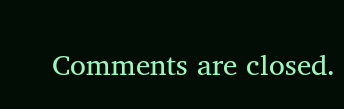Comments are closed.